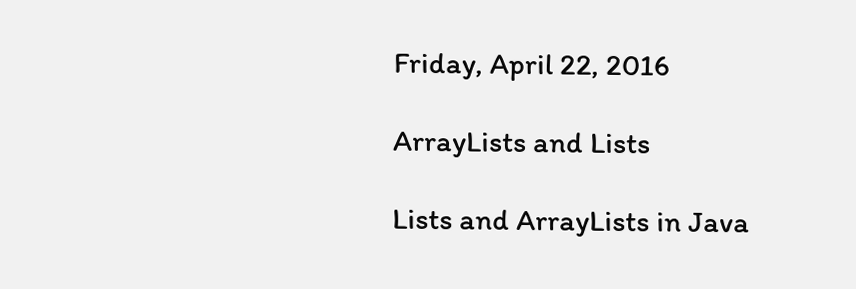Friday, April 22, 2016

ArrayLists and Lists

Lists and ArrayLists in Java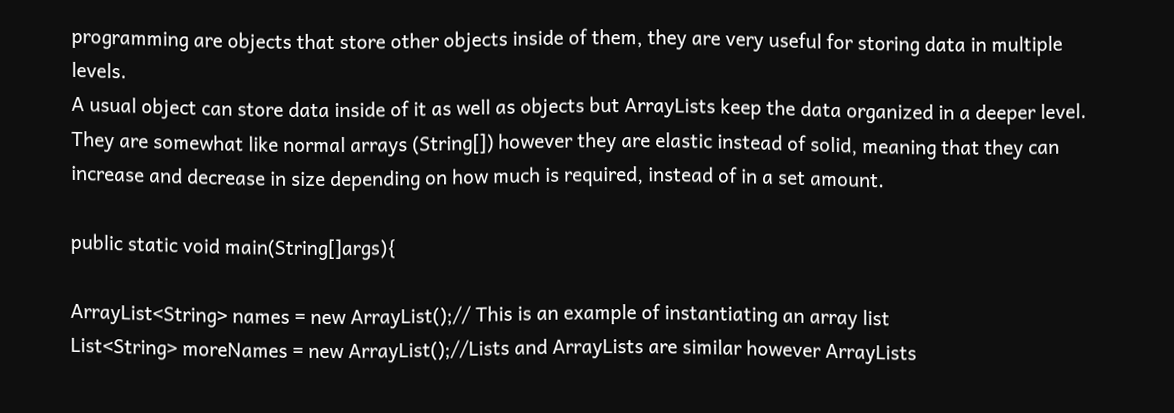programming are objects that store other objects inside of them, they are very useful for storing data in multiple levels.
A usual object can store data inside of it as well as objects but ArrayLists keep the data organized in a deeper level. They are somewhat like normal arrays (String[]) however they are elastic instead of solid, meaning that they can increase and decrease in size depending on how much is required, instead of in a set amount.

public static void main(String[]args){

ArrayList<String> names = new ArrayList();// This is an example of instantiating an array list
List<String> moreNames = new ArrayList();//Lists and ArrayLists are similar however ArrayLists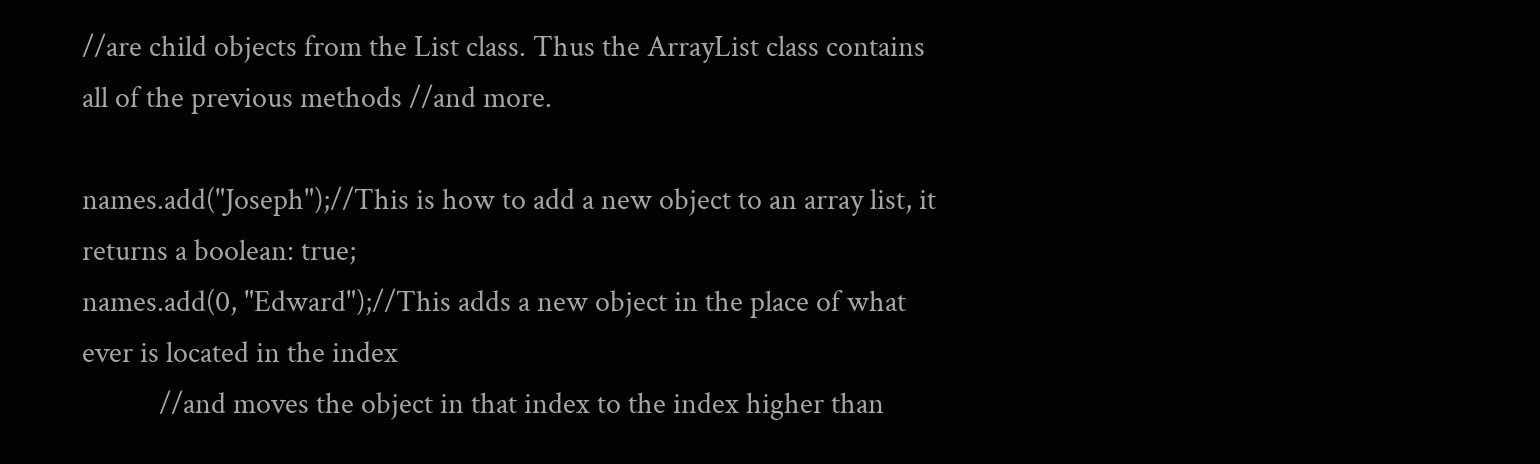//are child objects from the List class. Thus the ArrayList class contains all of the previous methods //and more.

names.add("Joseph");//This is how to add a new object to an array list, it returns a boolean: true;
names.add(0, "Edward");//This adds a new object in the place of what ever is located in the index
           //and moves the object in that index to the index higher than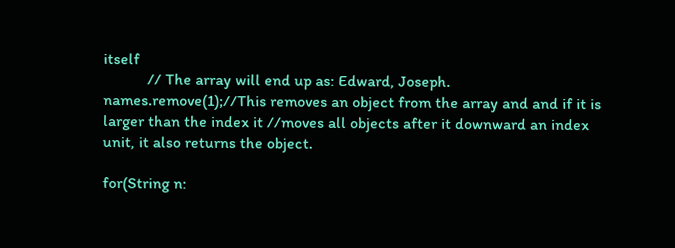itself
           // The array will end up as: Edward, Joseph.
names.remove(1);//This removes an object from the array and and if it is larger than the index it //moves all objects after it downward an index unit, it also returns the object.

for(String n: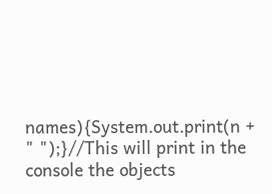names){System.out.print(n + " ");}//This will print in the console the objects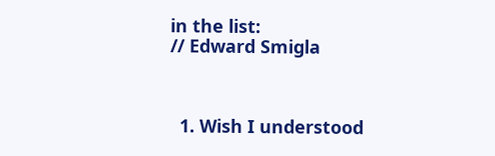in the list:
// Edward Smigla



  1. Wish I understood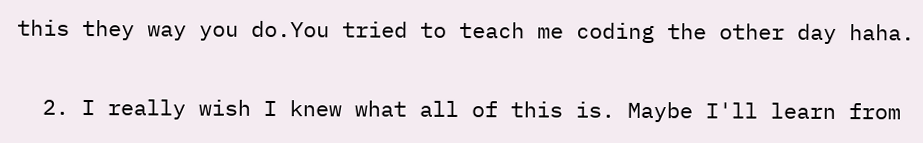this they way you do.You tried to teach me coding the other day haha.

  2. I really wish I knew what all of this is. Maybe I'll learn from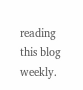reading this blog weekly.